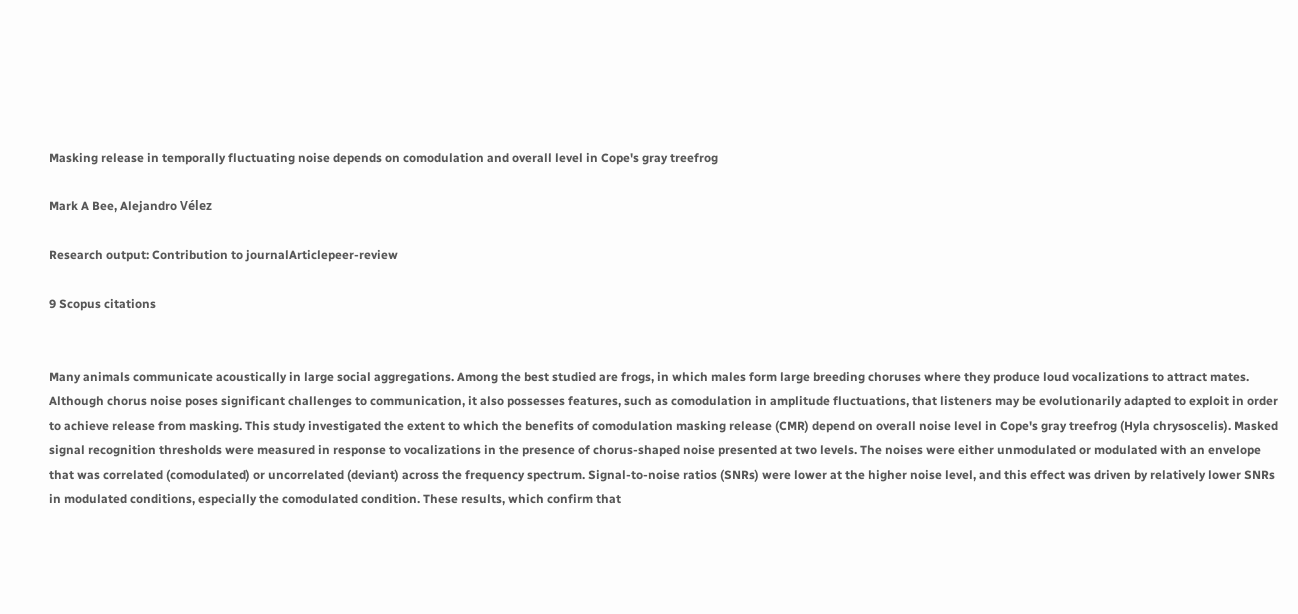Masking release in temporally fluctuating noise depends on comodulation and overall level in Cope's gray treefrog

Mark A Bee, Alejandro Vélez

Research output: Contribution to journalArticlepeer-review

9 Scopus citations


Many animals communicate acoustically in large social aggregations. Among the best studied are frogs, in which males form large breeding choruses where they produce loud vocalizations to attract mates. Although chorus noise poses significant challenges to communication, it also possesses features, such as comodulation in amplitude fluctuations, that listeners may be evolutionarily adapted to exploit in order to achieve release from masking. This study investigated the extent to which the benefits of comodulation masking release (CMR) depend on overall noise level in Cope's gray treefrog (Hyla chrysoscelis). Masked signal recognition thresholds were measured in response to vocalizations in the presence of chorus-shaped noise presented at two levels. The noises were either unmodulated or modulated with an envelope that was correlated (comodulated) or uncorrelated (deviant) across the frequency spectrum. Signal-to-noise ratios (SNRs) were lower at the higher noise level, and this effect was driven by relatively lower SNRs in modulated conditions, especially the comodulated condition. These results, which confirm that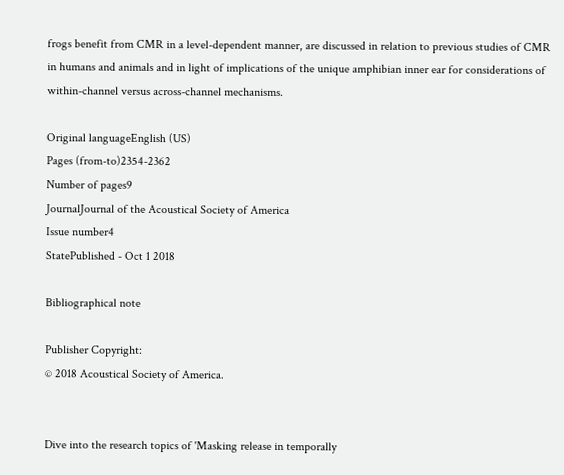frogs benefit from CMR in a level-dependent manner, are discussed in relation to previous studies of CMR in humans and animals and in light of implications of the unique amphibian inner ear for considerations of within-channel versus across-channel mechanisms.

Original languageEnglish (US)
Pages (from-to)2354-2362
Number of pages9
JournalJournal of the Acoustical Society of America
Issue number4
StatePublished - Oct 1 2018

Bibliographical note

Publisher Copyright:
© 2018 Acoustical Society of America.


Dive into the research topics of 'Masking release in temporally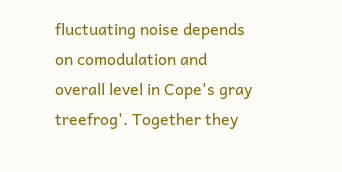fluctuating noise depends on comodulation and overall level in Cope's gray treefrog'. Together they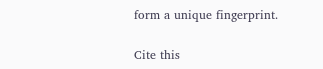form a unique fingerprint.

Cite this